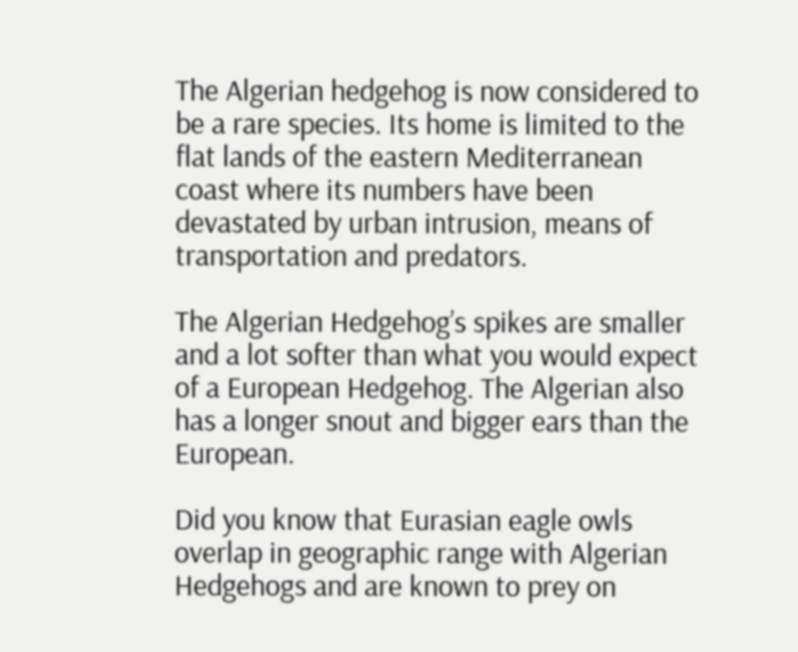The Algerian hedgehog is now considered to be a rare species. Its home is limited to the flat lands of the eastern Mediterranean coast where its numbers have been devastated by urban intrusion, means of transportation and predators.

The Algerian Hedgehog’s spikes are smaller and a lot softer than what you would expect of a European Hedgehog. The Algerian also has a longer snout and bigger ears than the European.

Did you know that Eurasian eagle owls overlap in geographic range with Algerian Hedgehogs and are known to prey on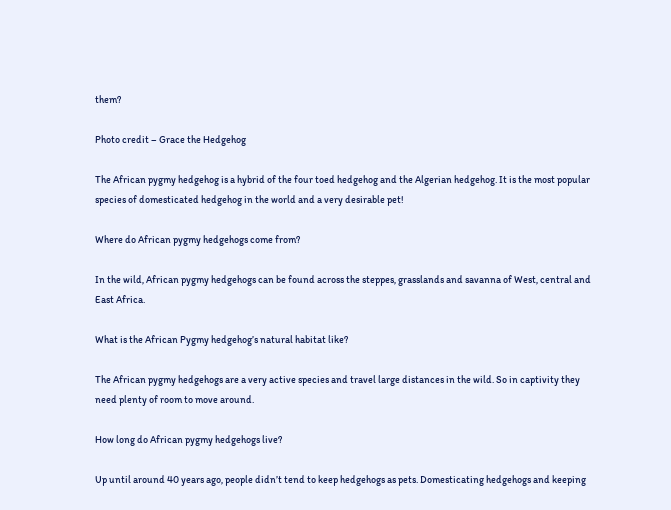them?

Photo credit – Grace the Hedgehog

The African pygmy hedgehog is a hybrid of the four toed hedgehog and the Algerian hedgehog. It is the most popular species of domesticated hedgehog in the world and a very desirable pet!

Where do African pygmy hedgehogs come from?

In the wild, African pygmy hedgehogs can be found across the steppes, grasslands and savanna of West, central and East Africa.

What is the African Pygmy hedgehog’s natural habitat like?

The African pygmy hedgehogs are a very active species and travel large distances in the wild. So in captivity they need plenty of room to move around.

How long do African pygmy hedgehogs live?

Up until around 40 years ago, people didn’t tend to keep hedgehogs as pets. Domesticating hedgehogs and keeping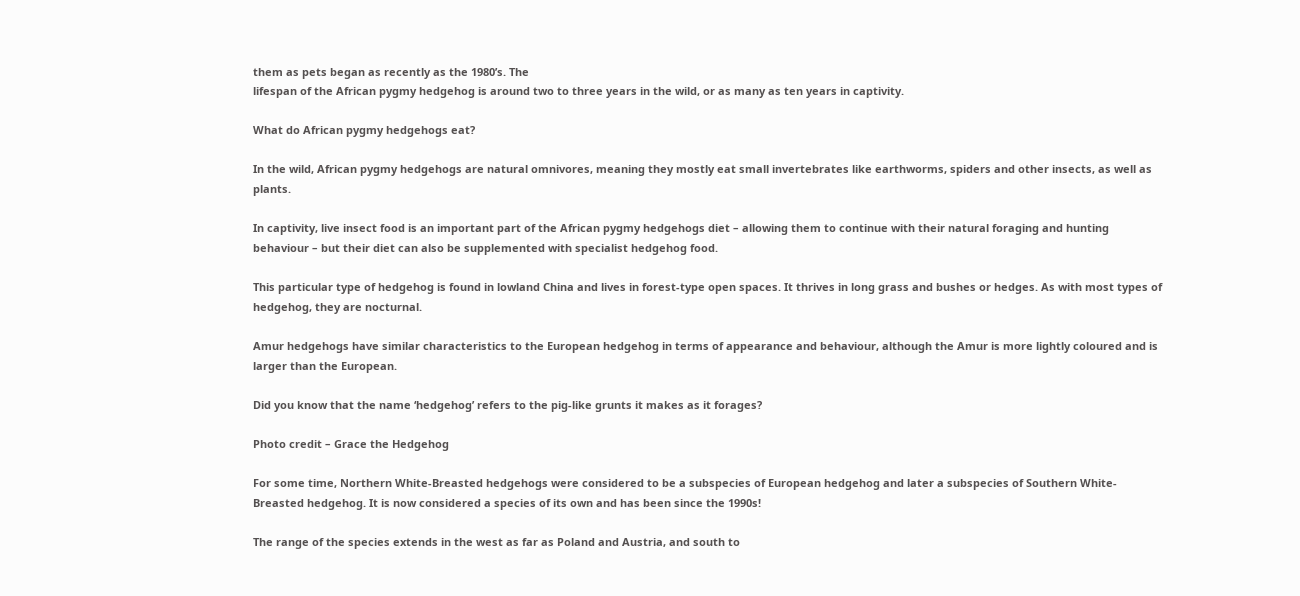them as pets began as recently as the 1980’s. The
lifespan of the African pygmy hedgehog is around two to three years in the wild, or as many as ten years in captivity.

What do African pygmy hedgehogs eat?

In the wild, African pygmy hedgehogs are natural omnivores, meaning they mostly eat small invertebrates like earthworms, spiders and other insects, as well as plants.

In captivity, live insect food is an important part of the African pygmy hedgehogs diet – allowing them to continue with their natural foraging and hunting behaviour – but their diet can also be supplemented with specialist hedgehog food.

This particular type of hedgehog is found in lowland China and lives in forest-type open spaces. It thrives in long grass and bushes or hedges. As with most types of hedgehog, they are nocturnal.

Amur hedgehogs have similar characteristics to the European hedgehog in terms of appearance and behaviour, although the Amur is more lightly coloured and is larger than the European.

Did you know that the name ‘hedgehog’ refers to the pig-like grunts it makes as it forages?

Photo credit – Grace the Hedgehog

For some time, Northern White-Breasted hedgehogs were considered to be a subspecies of European hedgehog and later a subspecies of Southern White-Breasted hedgehog. It is now considered a species of its own and has been since the 1990s!

The range of the species extends in the west as far as Poland and Austria, and south to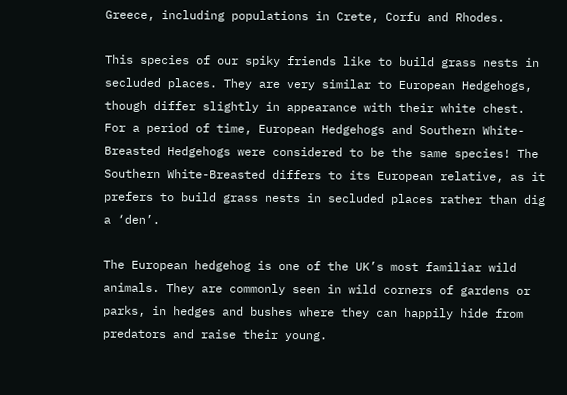Greece, including populations in Crete, Corfu and Rhodes.

This species of our spiky friends like to build grass nests in secluded places. They are very similar to European Hedgehogs, though differ slightly in appearance with their white chest. For a period of time, European Hedgehogs and Southern White-Breasted Hedgehogs were considered to be the same species! The Southern White-Breasted differs to its European relative, as it prefers to build grass nests in secluded places rather than dig a ‘den’.

The European hedgehog is one of the UK’s most familiar wild animals. They are commonly seen in wild corners of gardens or parks, in hedges and bushes where they can happily hide from predators and raise their young.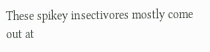These spikey insectivores mostly come out at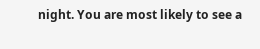night. You are most likely to see a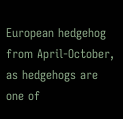European hedgehog from April-October, as hedgehogs are one of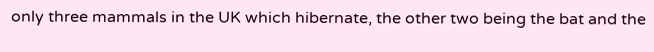only three mammals in the UK which hibernate, the other two being the bat and the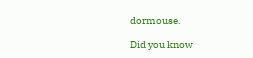dormouse.

Did you know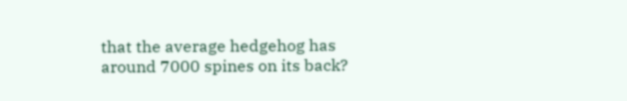that the average hedgehog has around 7000 spines on its back?